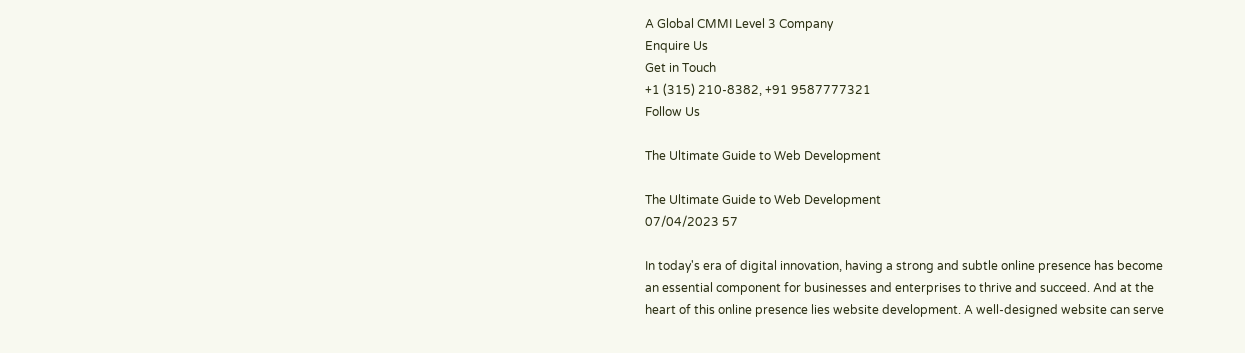A Global CMMI Level 3 Company
Enquire Us
Get in Touch
+1 (315) 210-8382, +91 9587777321
Follow Us

The Ultimate Guide to Web Development

The Ultimate Guide to Web Development
07/04/2023 57

In today's era of digital innovation, having a strong and subtle online presence has become an essential component for businesses and enterprises to thrive and succeed. And at the heart of this online presence lies website development. A well-designed website can serve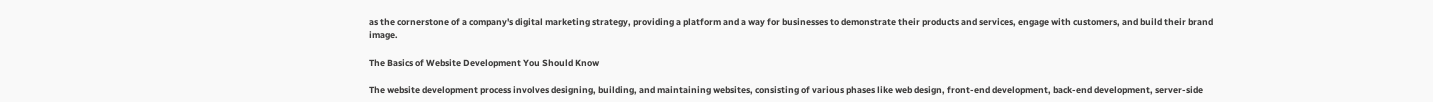as the cornerstone of a company's digital marketing strategy, providing a platform and a way for businesses to demonstrate their products and services, engage with customers, and build their brand image.

The Basics of Website Development You Should Know

The website development process involves designing, building, and maintaining websites, consisting of various phases like web design, front-end development, back-end development, server-side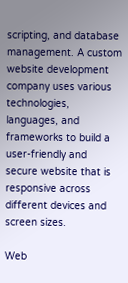scripting, and database management. A custom website development company uses various technologies, languages, and frameworks to build a user-friendly and secure website that is responsive across different devices and screen sizes.

Web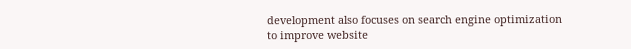development also focuses on search engine optimization to improve website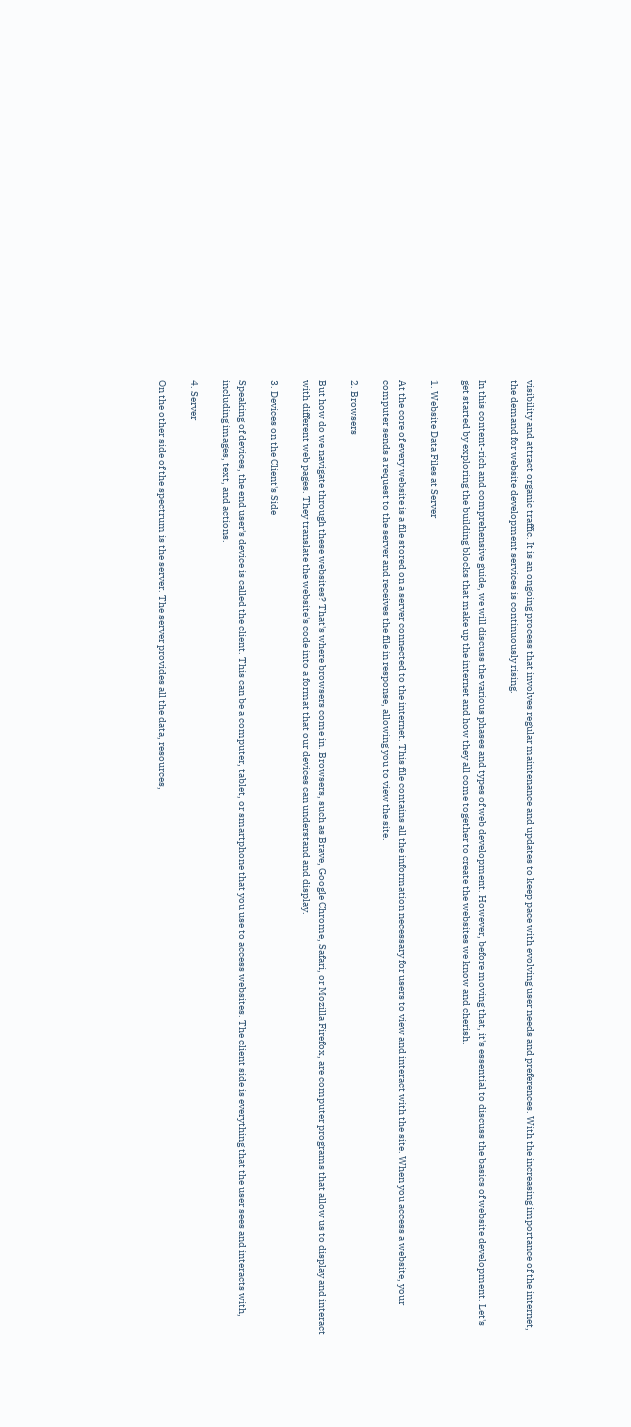visibility and attract organic traffic. It is an ongoing process that involves regular maintenance and updates to keep pace with evolving user needs and preferences. With the increasing importance of the internet, the demand for website development services is continuously rising.

In this content-rich and comprehensive guide, we will discuss the various phases and types of web development. However, before moving that, it's essential to discuss the basics of website development. Let's get started by exploring the building blocks that make up the internet and how they all come together to create the websites we know and cherish.

1. Website Data Files at Server

At the core of every website is a file stored on a server connected to the internet. This file contains all the information necessary for users to view and interact with the site. When you access a website, your computer sends a request to the server and receives the file in response, allowing you to view the site.

2. Browsers

But how do we navigate through these websites? That's where browsers come in. Browsers, such as Brave, Google Chrome, Safari, or Mozilla Firefox, are computer programs that allow us to display and interact with different web pages. They translate the website's code into a format that our devices can understand and display.

3. Devices on the Client's Side

Speaking of devices, the end user's device is called the client. This can be a computer, tablet, or smartphone that you use to access websites. The client side is everything that the user sees and interacts with, including images, text, and actions.

4. Server

On the other side of the spectrum is the server. The server provides all the data, resources,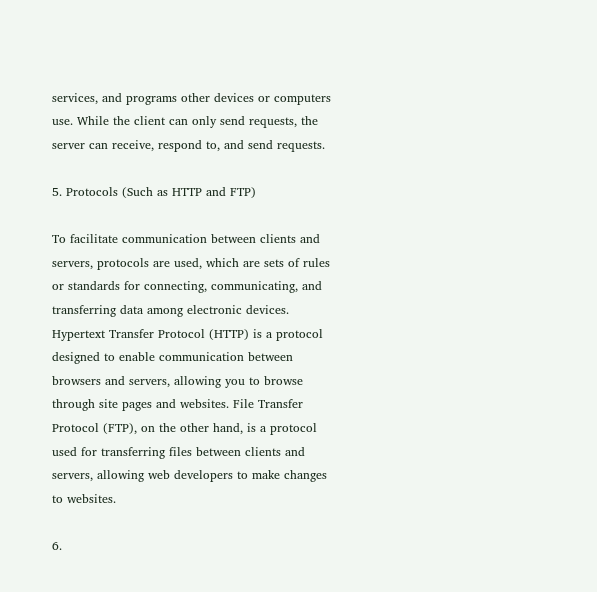services, and programs other devices or computers use. While the client can only send requests, the server can receive, respond to, and send requests.

5. Protocols (Such as HTTP and FTP)

To facilitate communication between clients and servers, protocols are used, which are sets of rules or standards for connecting, communicating, and transferring data among electronic devices. Hypertext Transfer Protocol (HTTP) is a protocol designed to enable communication between browsers and servers, allowing you to browse through site pages and websites. File Transfer Protocol (FTP), on the other hand, is a protocol used for transferring files between clients and servers, allowing web developers to make changes to websites.

6.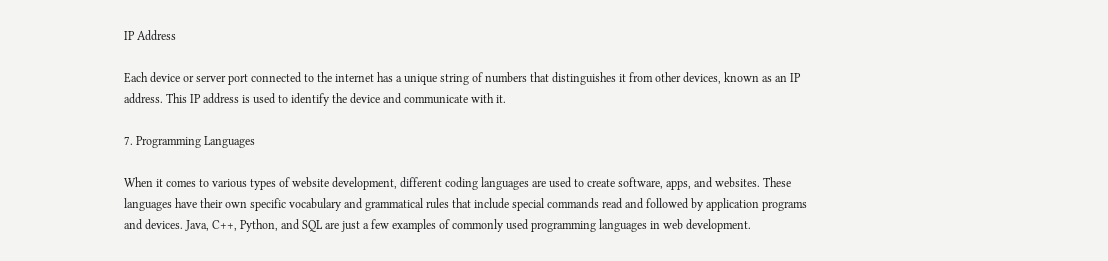IP Address

Each device or server port connected to the internet has a unique string of numbers that distinguishes it from other devices, known as an IP address. This IP address is used to identify the device and communicate with it.

7. Programming Languages

When it comes to various types of website development, different coding languages are used to create software, apps, and websites. These languages have their own specific vocabulary and grammatical rules that include special commands read and followed by application programs and devices. Java, C++, Python, and SQL are just a few examples of commonly used programming languages in web development.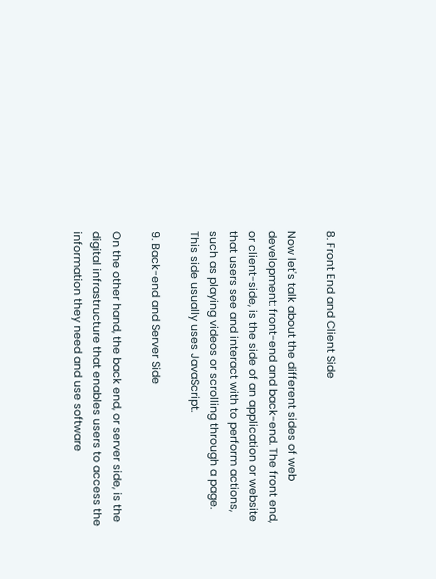8. Front End and Client Side

Now let's talk about the different sides of web development: front-end and back-end. The front end, or client-side, is the side of an application or website that users see and interact with to perform actions, such as playing videos or scrolling through a page. This side usually uses JavaScript.

9. Back-end and Server Side

On the other hand, the back end, or server side, is the digital infrastructure that enables users to access the information they need and use software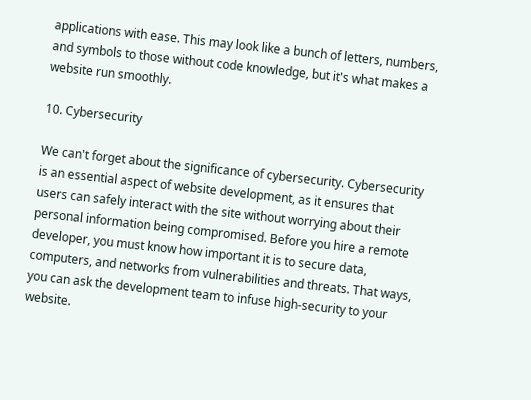applications with ease. This may look like a bunch of letters, numbers, and symbols to those without code knowledge, but it's what makes a website run smoothly.

10. Cybersecurity

We can't forget about the significance of cybersecurity. Cybersecurity is an essential aspect of website development, as it ensures that users can safely interact with the site without worrying about their personal information being compromised. Before you hire a remote developer, you must know how important it is to secure data, computers, and networks from vulnerabilities and threats. That ways, you can ask the development team to infuse high-security to your website.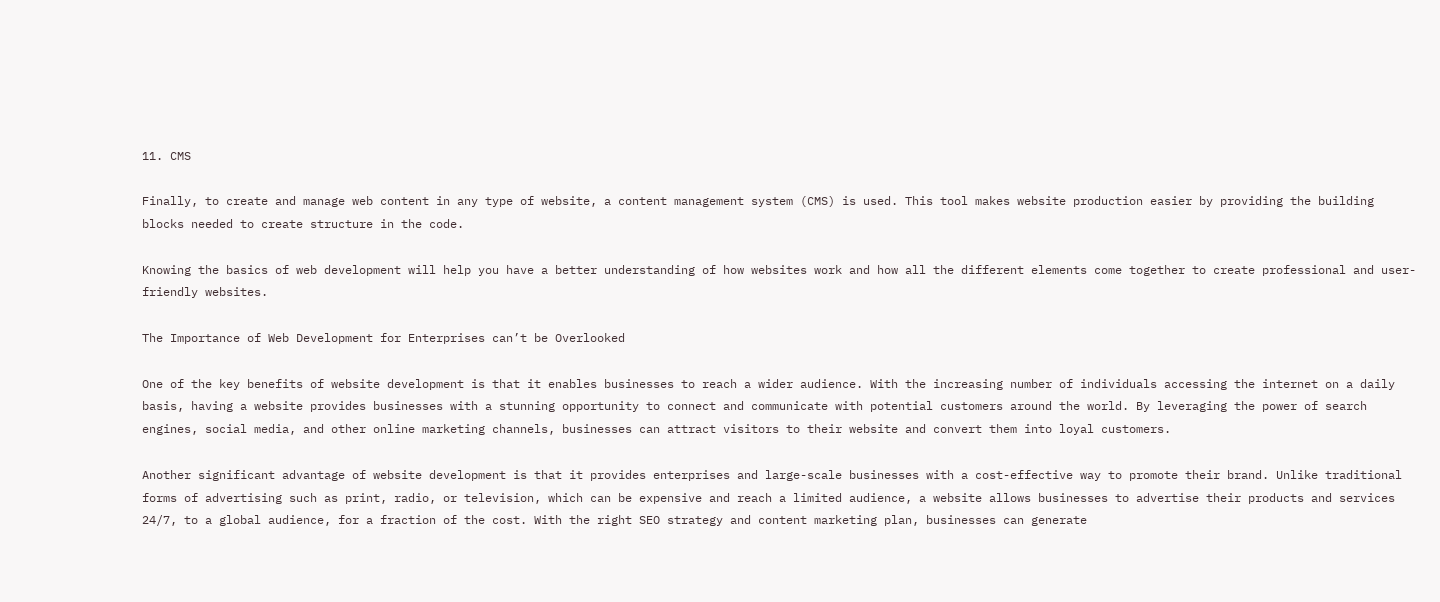11. CMS

Finally, to create and manage web content in any type of website, a content management system (CMS) is used. This tool makes website production easier by providing the building blocks needed to create structure in the code.

Knowing the basics of web development will help you have a better understanding of how websites work and how all the different elements come together to create professional and user-friendly websites.

The Importance of Web Development for Enterprises can’t be Overlooked

One of the key benefits of website development is that it enables businesses to reach a wider audience. With the increasing number of individuals accessing the internet on a daily basis, having a website provides businesses with a stunning opportunity to connect and communicate with potential customers around the world. By leveraging the power of search engines, social media, and other online marketing channels, businesses can attract visitors to their website and convert them into loyal customers.

Another significant advantage of website development is that it provides enterprises and large-scale businesses with a cost-effective way to promote their brand. Unlike traditional forms of advertising such as print, radio, or television, which can be expensive and reach a limited audience, a website allows businesses to advertise their products and services 24/7, to a global audience, for a fraction of the cost. With the right SEO strategy and content marketing plan, businesses can generate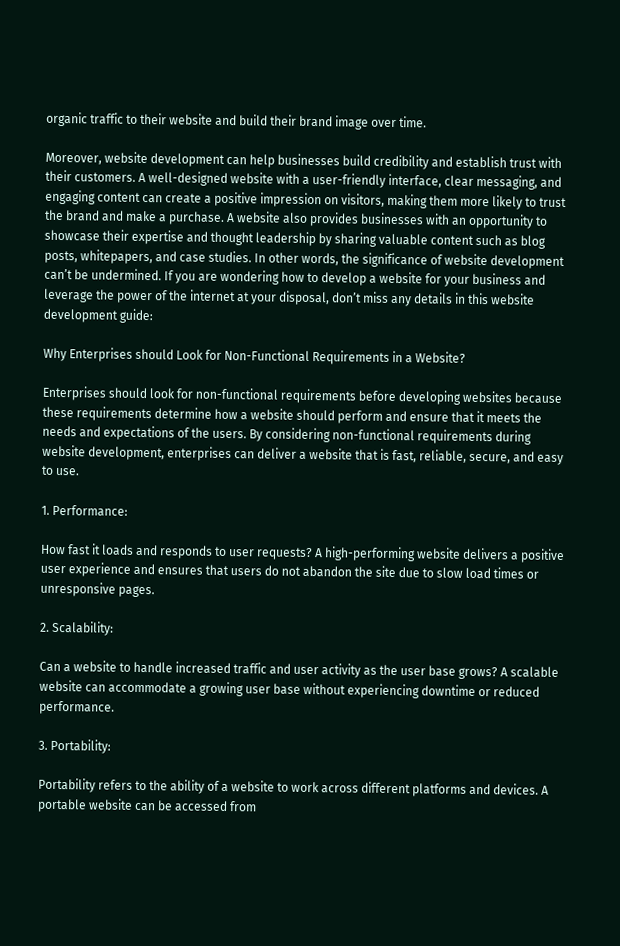organic traffic to their website and build their brand image over time.

Moreover, website development can help businesses build credibility and establish trust with their customers. A well-designed website with a user-friendly interface, clear messaging, and engaging content can create a positive impression on visitors, making them more likely to trust the brand and make a purchase. A website also provides businesses with an opportunity to showcase their expertise and thought leadership by sharing valuable content such as blog posts, whitepapers, and case studies. In other words, the significance of website development can’t be undermined. If you are wondering how to develop a website for your business and leverage the power of the internet at your disposal, don’t miss any details in this website development guide:

Why Enterprises should Look for Non-Functional Requirements in a Website?

Enterprises should look for non-functional requirements before developing websites because these requirements determine how a website should perform and ensure that it meets the needs and expectations of the users. By considering non-functional requirements during website development, enterprises can deliver a website that is fast, reliable, secure, and easy to use.

1. Performance:

How fast it loads and responds to user requests? A high-performing website delivers a positive user experience and ensures that users do not abandon the site due to slow load times or unresponsive pages.

2. Scalability:

Can a website to handle increased traffic and user activity as the user base grows? A scalable website can accommodate a growing user base without experiencing downtime or reduced performance.

3. Portability:

Portability refers to the ability of a website to work across different platforms and devices. A portable website can be accessed from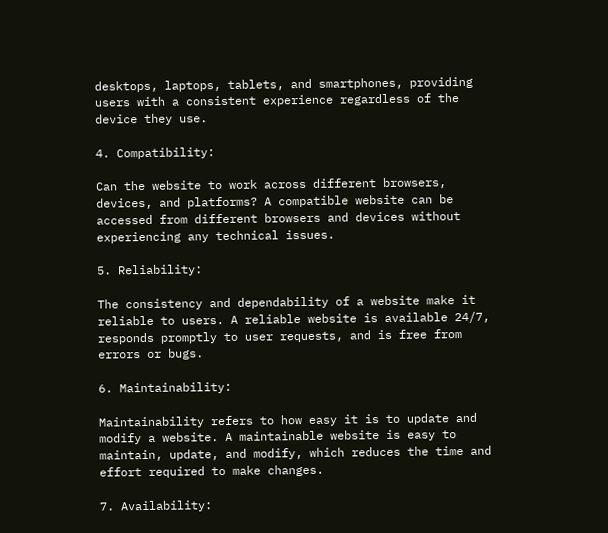desktops, laptops, tablets, and smartphones, providing users with a consistent experience regardless of the device they use.

4. Compatibility:

Can the website to work across different browsers, devices, and platforms? A compatible website can be accessed from different browsers and devices without experiencing any technical issues.

5. Reliability:

The consistency and dependability of a website make it reliable to users. A reliable website is available 24/7, responds promptly to user requests, and is free from errors or bugs.

6. Maintainability:

Maintainability refers to how easy it is to update and modify a website. A maintainable website is easy to maintain, update, and modify, which reduces the time and effort required to make changes.

7. Availability: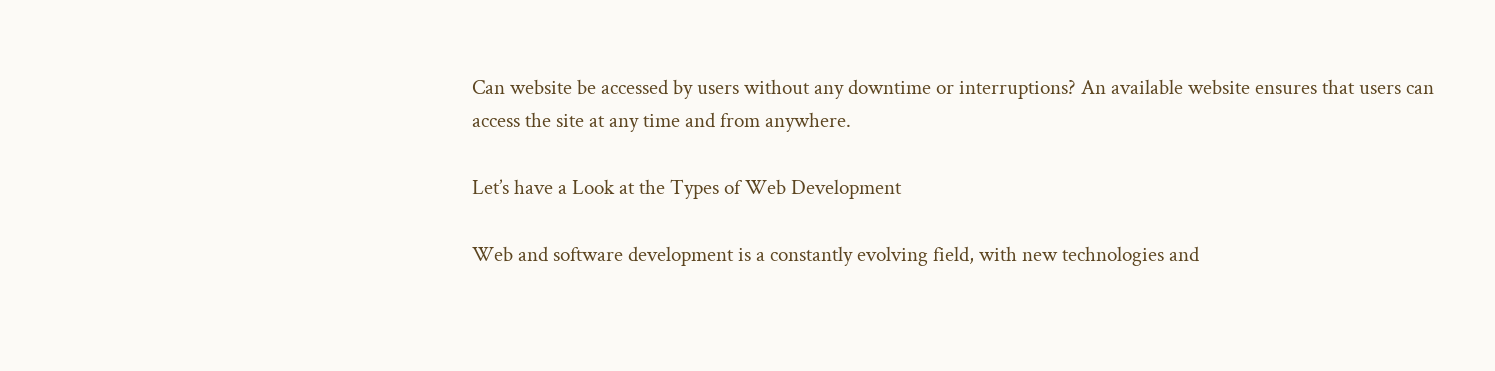Can website be accessed by users without any downtime or interruptions? An available website ensures that users can access the site at any time and from anywhere.

Let’s have a Look at the Types of Web Development

Web and software development is a constantly evolving field, with new technologies and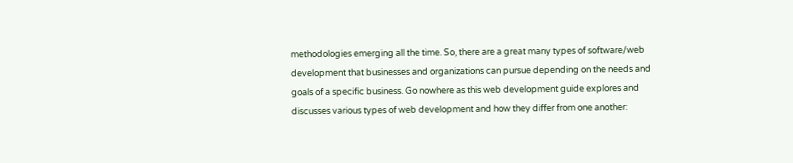methodologies emerging all the time. So, there are a great many types of software/web development that businesses and organizations can pursue depending on the needs and goals of a specific business. Go nowhere as this web development guide explores and discusses various types of web development and how they differ from one another: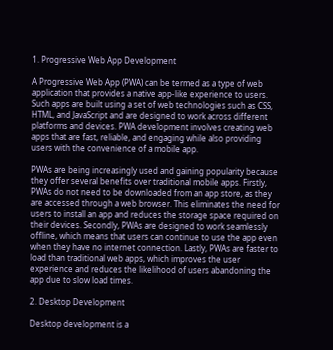1. Progressive Web App Development

A Progressive Web App (PWA) can be termed as a type of web application that provides a native app-like experience to users. Such apps are built using a set of web technologies such as CSS, HTML, and JavaScript and are designed to work across different platforms and devices. PWA development involves creating web apps that are fast, reliable, and engaging while also providing users with the convenience of a mobile app.

PWAs are being increasingly used and gaining popularity because they offer several benefits over traditional mobile apps. Firstly, PWAs do not need to be downloaded from an app store, as they are accessed through a web browser. This eliminates the need for users to install an app and reduces the storage space required on their devices. Secondly, PWAs are designed to work seamlessly offline, which means that users can continue to use the app even when they have no internet connection. Lastly, PWAs are faster to load than traditional web apps, which improves the user experience and reduces the likelihood of users abandoning the app due to slow load times.

2. Desktop Development

Desktop development is a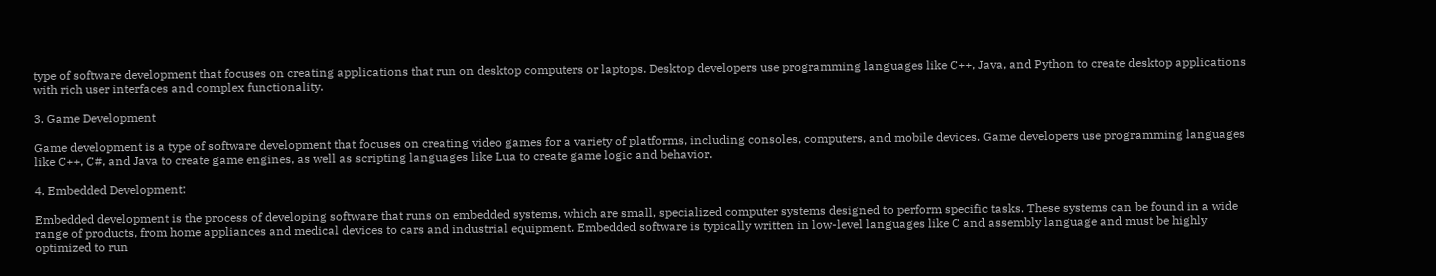type of software development that focuses on creating applications that run on desktop computers or laptops. Desktop developers use programming languages like C++, Java, and Python to create desktop applications with rich user interfaces and complex functionality.

3. Game Development

Game development is a type of software development that focuses on creating video games for a variety of platforms, including consoles, computers, and mobile devices. Game developers use programming languages like C++, C#, and Java to create game engines, as well as scripting languages like Lua to create game logic and behavior.

4. Embedded Development:

Embedded development is the process of developing software that runs on embedded systems, which are small, specialized computer systems designed to perform specific tasks. These systems can be found in a wide range of products, from home appliances and medical devices to cars and industrial equipment. Embedded software is typically written in low-level languages like C and assembly language and must be highly optimized to run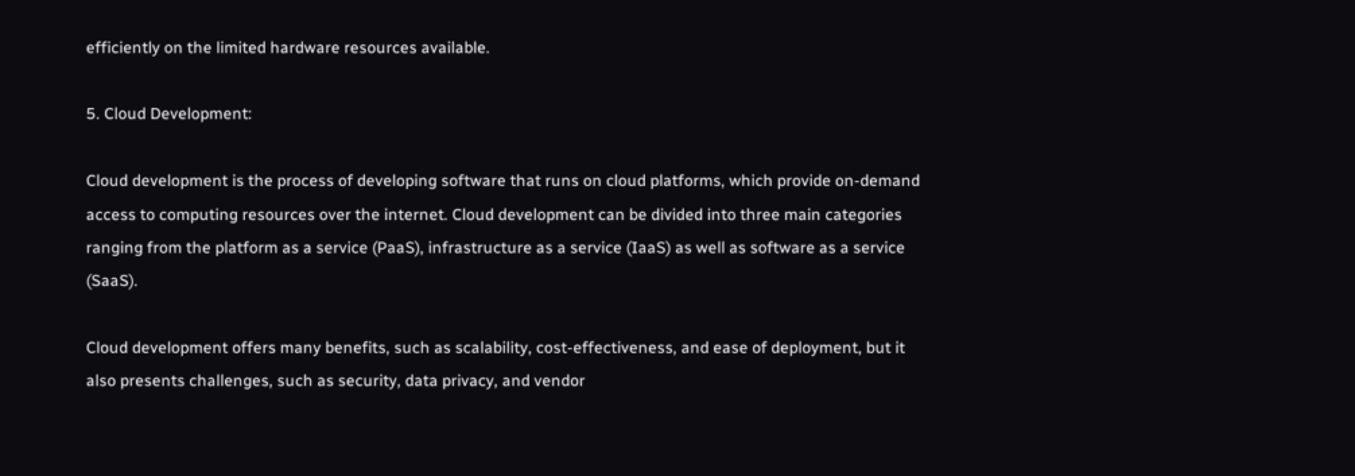efficiently on the limited hardware resources available.

5. Cloud Development:

Cloud development is the process of developing software that runs on cloud platforms, which provide on-demand access to computing resources over the internet. Cloud development can be divided into three main categories ranging from the platform as a service (PaaS), infrastructure as a service (IaaS) as well as software as a service (SaaS).

Cloud development offers many benefits, such as scalability, cost-effectiveness, and ease of deployment, but it also presents challenges, such as security, data privacy, and vendor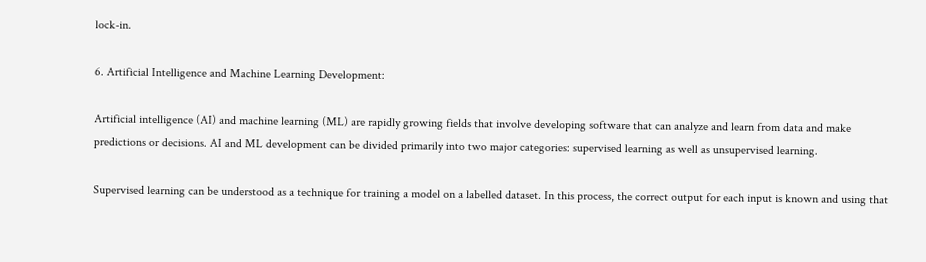lock-in.

6. Artificial Intelligence and Machine Learning Development:

Artificial intelligence (AI) and machine learning (ML) are rapidly growing fields that involve developing software that can analyze and learn from data and make predictions or decisions. AI and ML development can be divided primarily into two major categories: supervised learning as well as unsupervised learning.

Supervised learning can be understood as a technique for training a model on a labelled dataset. In this process, the correct output for each input is known and using that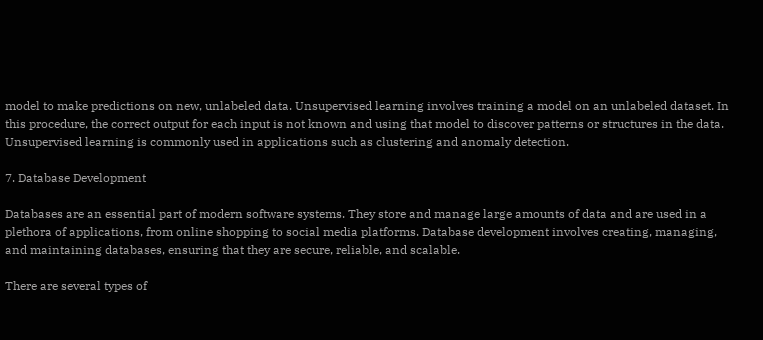model to make predictions on new, unlabeled data. Unsupervised learning involves training a model on an unlabeled dataset. In this procedure, the correct output for each input is not known and using that model to discover patterns or structures in the data. Unsupervised learning is commonly used in applications such as clustering and anomaly detection.

7. Database Development

Databases are an essential part of modern software systems. They store and manage large amounts of data and are used in a plethora of applications, from online shopping to social media platforms. Database development involves creating, managing, and maintaining databases, ensuring that they are secure, reliable, and scalable.

There are several types of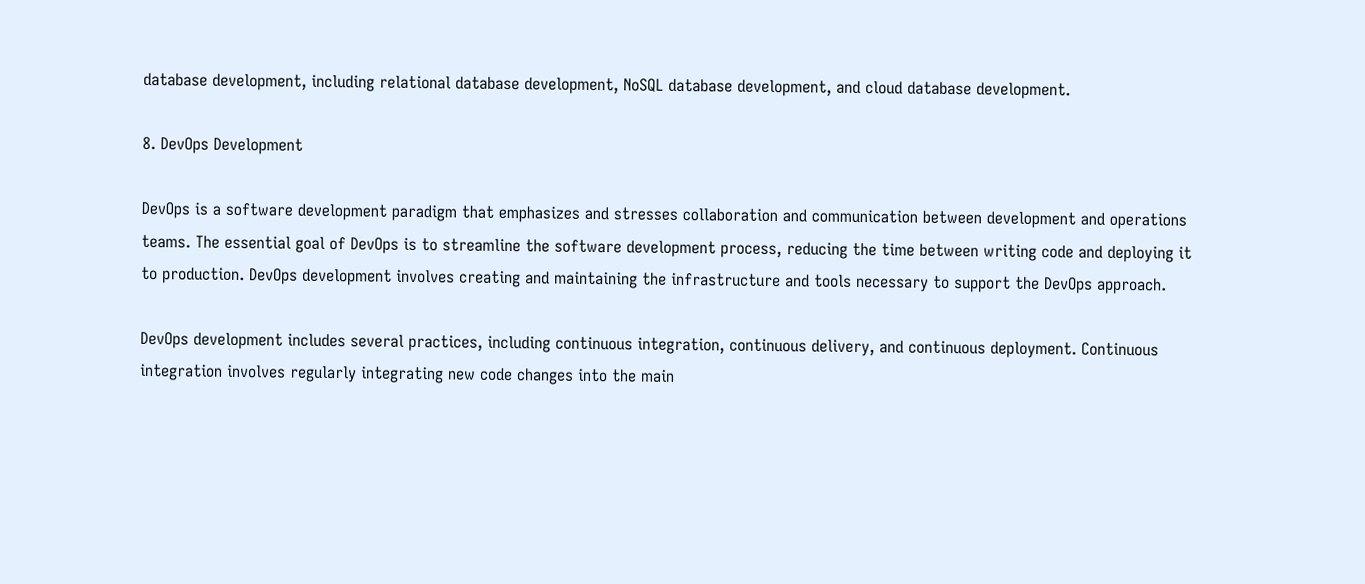database development, including relational database development, NoSQL database development, and cloud database development.

8. DevOps Development

DevOps is a software development paradigm that emphasizes and stresses collaboration and communication between development and operations teams. The essential goal of DevOps is to streamline the software development process, reducing the time between writing code and deploying it to production. DevOps development involves creating and maintaining the infrastructure and tools necessary to support the DevOps approach.

DevOps development includes several practices, including continuous integration, continuous delivery, and continuous deployment. Continuous integration involves regularly integrating new code changes into the main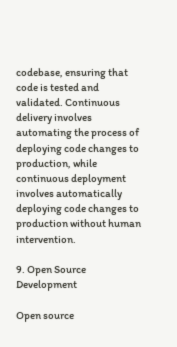codebase, ensuring that code is tested and validated. Continuous delivery involves automating the process of deploying code changes to production, while continuous deployment involves automatically deploying code changes to production without human intervention.

9. Open Source Development

Open source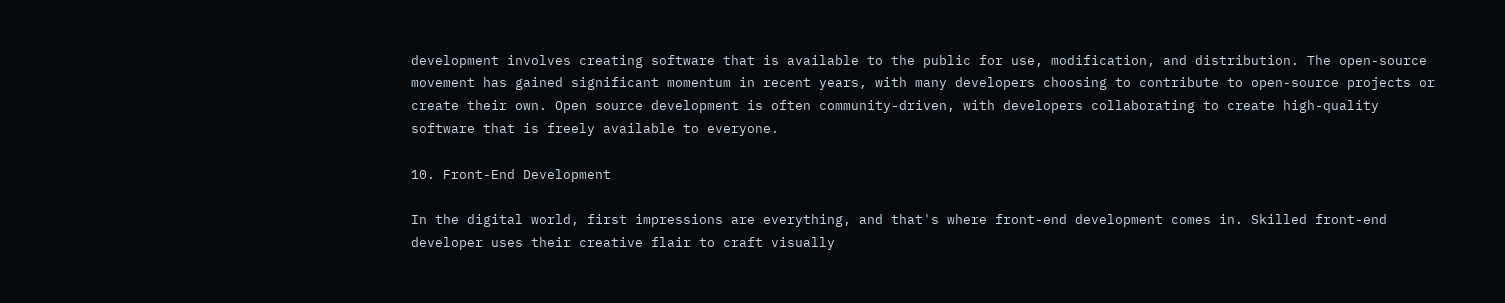development involves creating software that is available to the public for use, modification, and distribution. The open-source movement has gained significant momentum in recent years, with many developers choosing to contribute to open-source projects or create their own. Open source development is often community-driven, with developers collaborating to create high-quality software that is freely available to everyone.

10. Front-End Development

In the digital world, first impressions are everything, and that's where front-end development comes in. Skilled front-end developer uses their creative flair to craft visually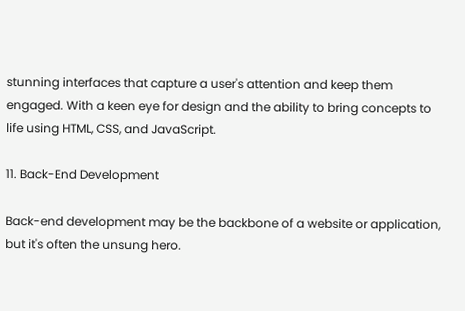stunning interfaces that capture a user's attention and keep them engaged. With a keen eye for design and the ability to bring concepts to life using HTML, CSS, and JavaScript.

11. Back-End Development

Back-end development may be the backbone of a website or application, but it's often the unsung hero.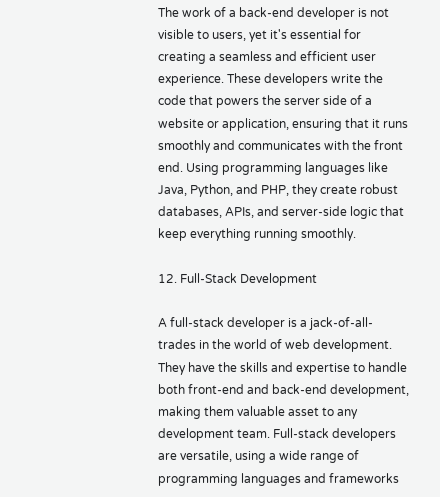The work of a back-end developer is not visible to users, yet it's essential for creating a seamless and efficient user experience. These developers write the code that powers the server side of a website or application, ensuring that it runs smoothly and communicates with the front end. Using programming languages like Java, Python, and PHP, they create robust databases, APIs, and server-side logic that keep everything running smoothly.

12. Full-Stack Development

A full-stack developer is a jack-of-all-trades in the world of web development. They have the skills and expertise to handle both front-end and back-end development, making them valuable asset to any development team. Full-stack developers are versatile, using a wide range of programming languages and frameworks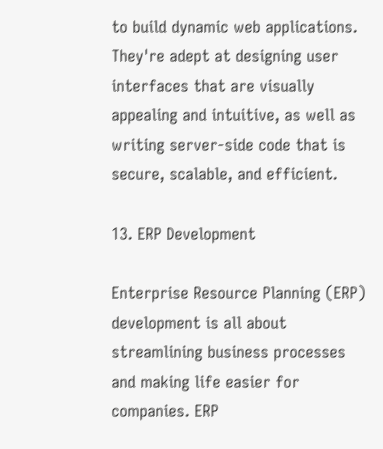to build dynamic web applications. They're adept at designing user interfaces that are visually appealing and intuitive, as well as writing server-side code that is secure, scalable, and efficient.

13. ERP Development

Enterprise Resource Planning (ERP) development is all about streamlining business processes and making life easier for companies. ERP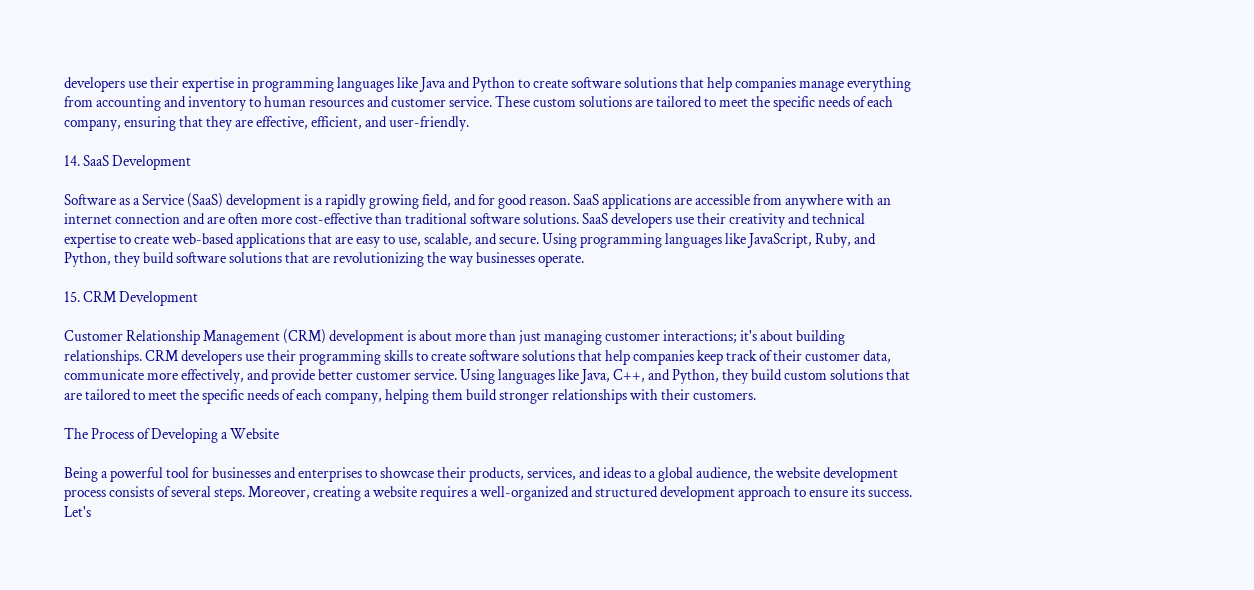developers use their expertise in programming languages like Java and Python to create software solutions that help companies manage everything from accounting and inventory to human resources and customer service. These custom solutions are tailored to meet the specific needs of each company, ensuring that they are effective, efficient, and user-friendly.

14. SaaS Development

Software as a Service (SaaS) development is a rapidly growing field, and for good reason. SaaS applications are accessible from anywhere with an internet connection and are often more cost-effective than traditional software solutions. SaaS developers use their creativity and technical expertise to create web-based applications that are easy to use, scalable, and secure. Using programming languages like JavaScript, Ruby, and Python, they build software solutions that are revolutionizing the way businesses operate.

15. CRM Development

Customer Relationship Management (CRM) development is about more than just managing customer interactions; it's about building relationships. CRM developers use their programming skills to create software solutions that help companies keep track of their customer data, communicate more effectively, and provide better customer service. Using languages like Java, C++, and Python, they build custom solutions that are tailored to meet the specific needs of each company, helping them build stronger relationships with their customers.

The Process of Developing a Website

Being a powerful tool for businesses and enterprises to showcase their products, services, and ideas to a global audience, the website development process consists of several steps. Moreover, creating a website requires a well-organized and structured development approach to ensure its success. Let's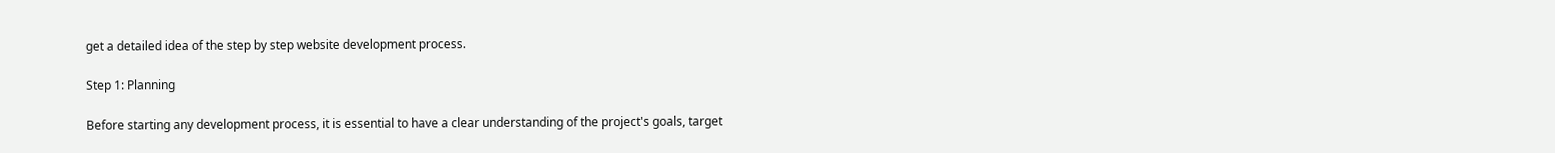get a detailed idea of the step by step website development process.

Step 1: Planning

Before starting any development process, it is essential to have a clear understanding of the project's goals, target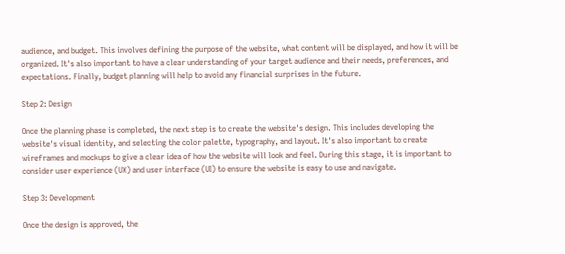audience, and budget. This involves defining the purpose of the website, what content will be displayed, and how it will be organized. It's also important to have a clear understanding of your target audience and their needs, preferences, and expectations. Finally, budget planning will help to avoid any financial surprises in the future.

Step 2: Design

Once the planning phase is completed, the next step is to create the website's design. This includes developing the website's visual identity, and selecting the color palette, typography, and layout. It's also important to create wireframes and mockups to give a clear idea of how the website will look and feel. During this stage, it is important to consider user experience (UX) and user interface (UI) to ensure the website is easy to use and navigate.

Step 3: Development

Once the design is approved, the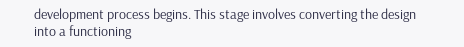development process begins. This stage involves converting the design into a functioning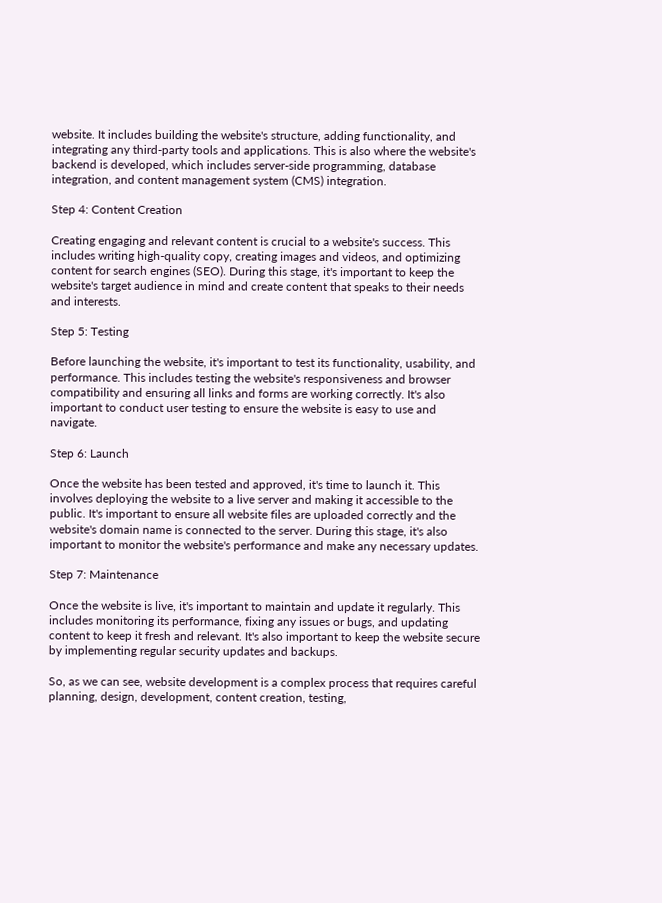website. It includes building the website's structure, adding functionality, and integrating any third-party tools and applications. This is also where the website's backend is developed, which includes server-side programming, database integration, and content management system (CMS) integration.

Step 4: Content Creation

Creating engaging and relevant content is crucial to a website's success. This includes writing high-quality copy, creating images and videos, and optimizing content for search engines (SEO). During this stage, it's important to keep the website's target audience in mind and create content that speaks to their needs and interests.

Step 5: Testing

Before launching the website, it's important to test its functionality, usability, and performance. This includes testing the website's responsiveness and browser compatibility and ensuring all links and forms are working correctly. It's also important to conduct user testing to ensure the website is easy to use and navigate.

Step 6: Launch

Once the website has been tested and approved, it's time to launch it. This involves deploying the website to a live server and making it accessible to the public. It's important to ensure all website files are uploaded correctly and the website's domain name is connected to the server. During this stage, it's also important to monitor the website's performance and make any necessary updates.

Step 7: Maintenance

Once the website is live, it's important to maintain and update it regularly. This includes monitoring its performance, fixing any issues or bugs, and updating content to keep it fresh and relevant. It's also important to keep the website secure by implementing regular security updates and backups.

So, as we can see, website development is a complex process that requires careful planning, design, development, content creation, testing,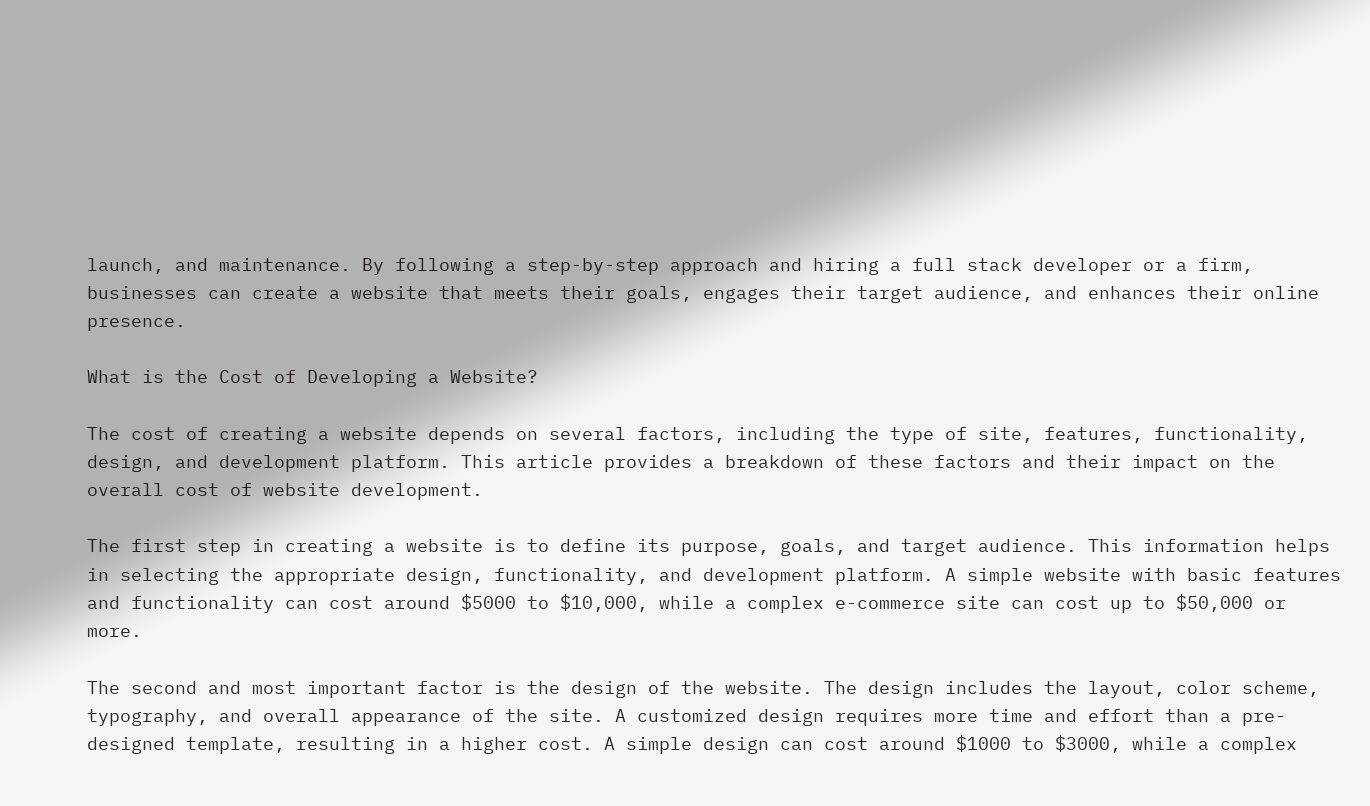launch, and maintenance. By following a step-by-step approach and hiring a full stack developer or a firm, businesses can create a website that meets their goals, engages their target audience, and enhances their online presence.

What is the Cost of Developing a Website?

The cost of creating a website depends on several factors, including the type of site, features, functionality, design, and development platform. This article provides a breakdown of these factors and their impact on the overall cost of website development.

The first step in creating a website is to define its purpose, goals, and target audience. This information helps in selecting the appropriate design, functionality, and development platform. A simple website with basic features and functionality can cost around $5000 to $10,000, while a complex e-commerce site can cost up to $50,000 or more.

The second and most important factor is the design of the website. The design includes the layout, color scheme, typography, and overall appearance of the site. A customized design requires more time and effort than a pre-designed template, resulting in a higher cost. A simple design can cost around $1000 to $3000, while a complex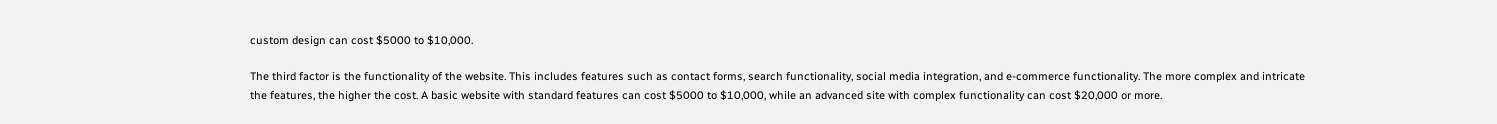custom design can cost $5000 to $10,000.

The third factor is the functionality of the website. This includes features such as contact forms, search functionality, social media integration, and e-commerce functionality. The more complex and intricate the features, the higher the cost. A basic website with standard features can cost $5000 to $10,000, while an advanced site with complex functionality can cost $20,000 or more.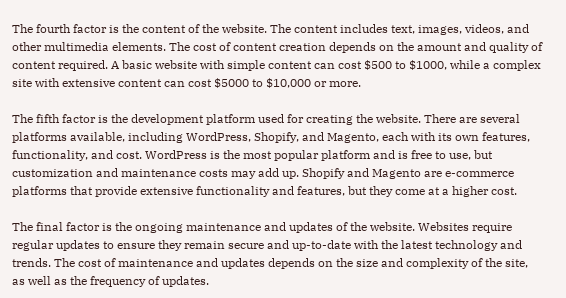The fourth factor is the content of the website. The content includes text, images, videos, and other multimedia elements. The cost of content creation depends on the amount and quality of content required. A basic website with simple content can cost $500 to $1000, while a complex site with extensive content can cost $5000 to $10,000 or more.

The fifth factor is the development platform used for creating the website. There are several platforms available, including WordPress, Shopify, and Magento, each with its own features, functionality, and cost. WordPress is the most popular platform and is free to use, but customization and maintenance costs may add up. Shopify and Magento are e-commerce platforms that provide extensive functionality and features, but they come at a higher cost.

The final factor is the ongoing maintenance and updates of the website. Websites require regular updates to ensure they remain secure and up-to-date with the latest technology and trends. The cost of maintenance and updates depends on the size and complexity of the site, as well as the frequency of updates.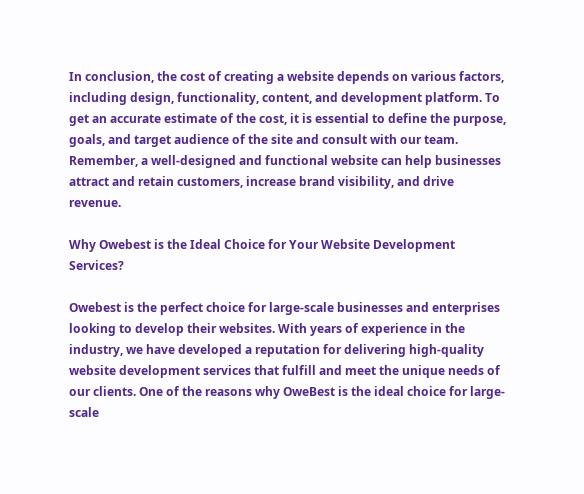In conclusion, the cost of creating a website depends on various factors, including design, functionality, content, and development platform. To get an accurate estimate of the cost, it is essential to define the purpose, goals, and target audience of the site and consult with our team. Remember, a well-designed and functional website can help businesses attract and retain customers, increase brand visibility, and drive revenue.

Why Owebest is the Ideal Choice for Your Website Development Services?

Owebest is the perfect choice for large-scale businesses and enterprises looking to develop their websites. With years of experience in the industry, we have developed a reputation for delivering high-quality website development services that fulfill and meet the unique needs of our clients. One of the reasons why OweBest is the ideal choice for large-scale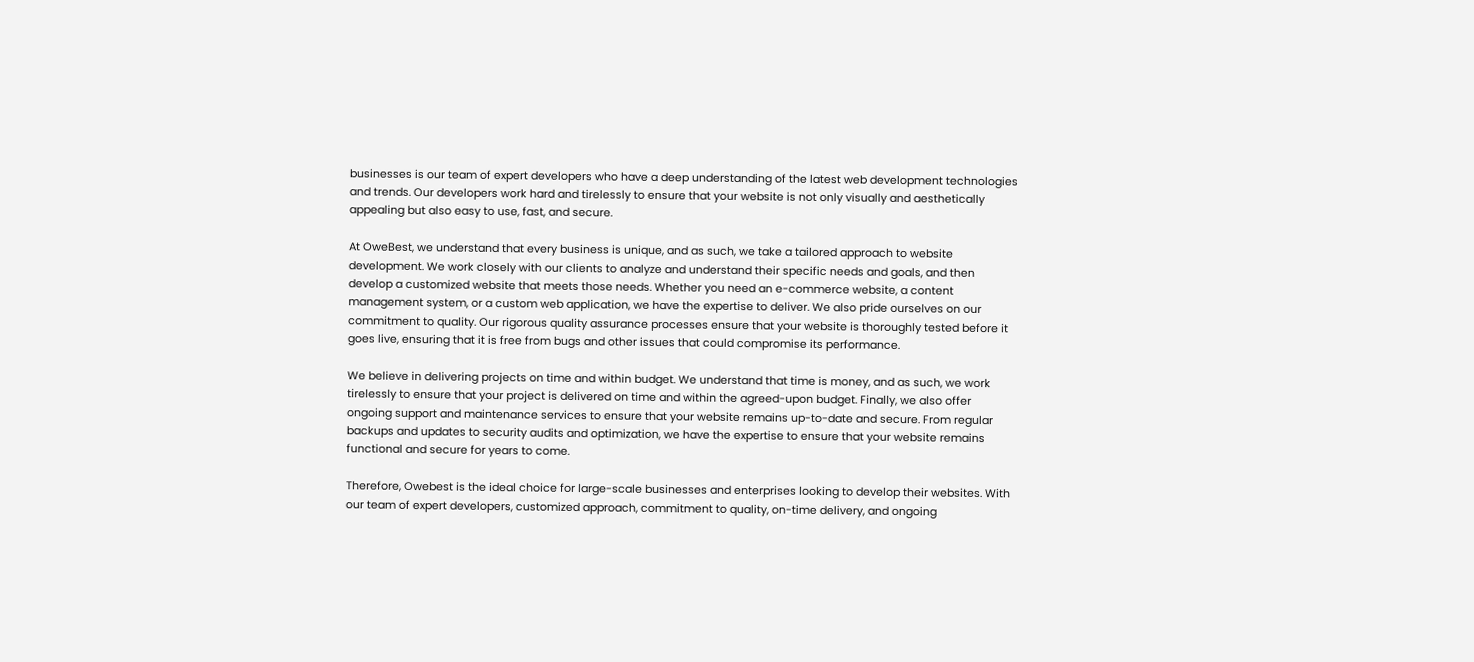businesses is our team of expert developers who have a deep understanding of the latest web development technologies and trends. Our developers work hard and tirelessly to ensure that your website is not only visually and aesthetically appealing but also easy to use, fast, and secure.

At OweBest, we understand that every business is unique, and as such, we take a tailored approach to website development. We work closely with our clients to analyze and understand their specific needs and goals, and then develop a customized website that meets those needs. Whether you need an e-commerce website, a content management system, or a custom web application, we have the expertise to deliver. We also pride ourselves on our commitment to quality. Our rigorous quality assurance processes ensure that your website is thoroughly tested before it goes live, ensuring that it is free from bugs and other issues that could compromise its performance.

We believe in delivering projects on time and within budget. We understand that time is money, and as such, we work tirelessly to ensure that your project is delivered on time and within the agreed-upon budget. Finally, we also offer ongoing support and maintenance services to ensure that your website remains up-to-date and secure. From regular backups and updates to security audits and optimization, we have the expertise to ensure that your website remains functional and secure for years to come.

Therefore, Owebest is the ideal choice for large-scale businesses and enterprises looking to develop their websites. With our team of expert developers, customized approach, commitment to quality, on-time delivery, and ongoing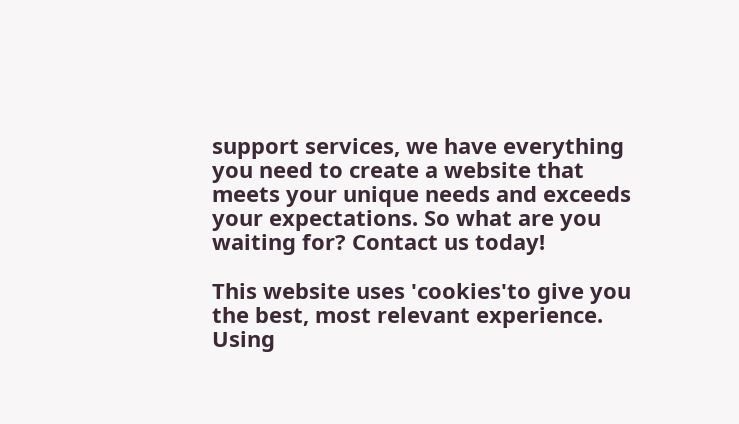support services, we have everything you need to create a website that meets your unique needs and exceeds your expectations. So what are you waiting for? Contact us today!

This website uses 'cookies'to give you the best, most relevant experience. Using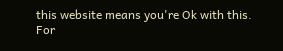this website means you're Ok with this.
For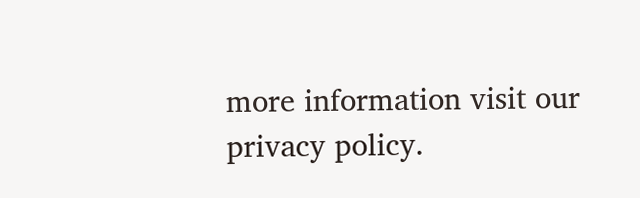more information visit our privacy policy.